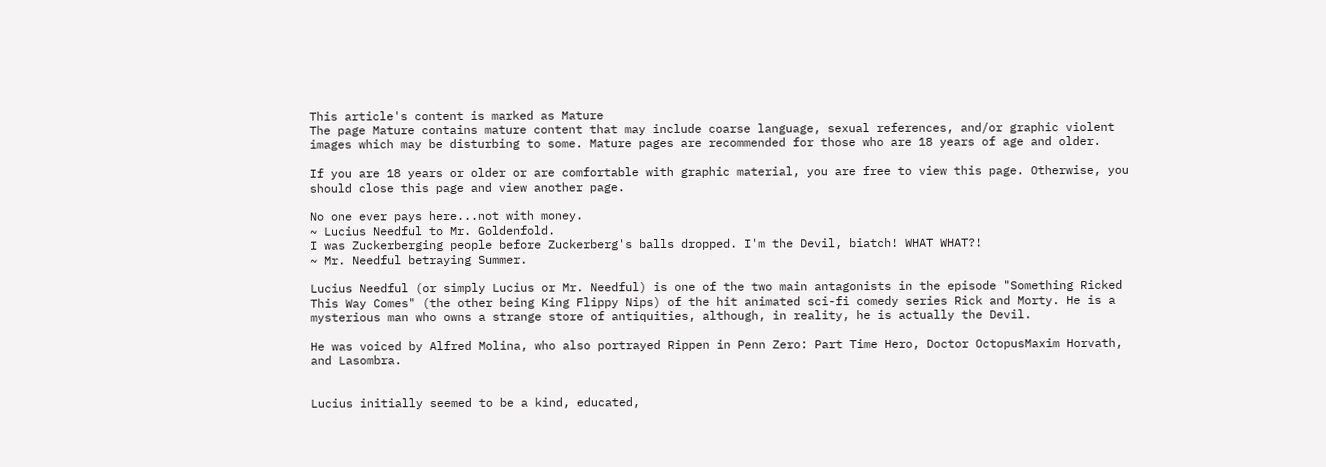This article's content is marked as Mature
The page Mature contains mature content that may include coarse language, sexual references, and/or graphic violent images which may be disturbing to some. Mature pages are recommended for those who are 18 years of age and older.

If you are 18 years or older or are comfortable with graphic material, you are free to view this page. Otherwise, you should close this page and view another page.

No one ever pays here...not with money.
~ Lucius Needful to Mr. Goldenfold.
I was Zuckerberging people before Zuckerberg's balls dropped. I'm the Devil, biatch! WHAT WHAT?!
~ Mr. Needful betraying Summer.

Lucius Needful (or simply Lucius or Mr. Needful) is one of the two main antagonists in the episode "Something Ricked This Way Comes" (the other being King Flippy Nips) of the hit animated sci-fi comedy series Rick and Morty. He is a mysterious man who owns a strange store of antiquities, although, in reality, he is actually the Devil.

He was voiced by Alfred Molina, who also portrayed Rippen in Penn Zero: Part Time Hero, Doctor OctopusMaxim Horvath, and Lasombra.


Lucius initially seemed to be a kind, educated,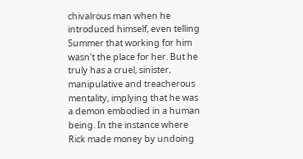chivalrous man when he introduced himself, even telling Summer that working for him wasn't the place for her. But he truly has a cruel, sinister, manipulative and treacherous mentality, implying that he was a demon embodied in a human being. In the instance where Rick made money by undoing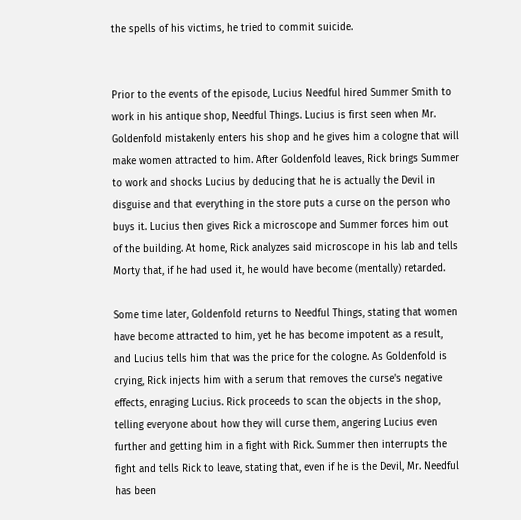the spells of his victims, he tried to commit suicide.


Prior to the events of the episode, Lucius Needful hired Summer Smith to work in his antique shop, Needful Things. Lucius is first seen when Mr. Goldenfold mistakenly enters his shop and he gives him a cologne that will make women attracted to him. After Goldenfold leaves, Rick brings Summer to work and shocks Lucius by deducing that he is actually the Devil in disguise and that everything in the store puts a curse on the person who buys it. Lucius then gives Rick a microscope and Summer forces him out of the building. At home, Rick analyzes said microscope in his lab and tells Morty that, if he had used it, he would have become (mentally) retarded.

Some time later, Goldenfold returns to Needful Things, stating that women have become attracted to him, yet he has become impotent as a result, and Lucius tells him that was the price for the cologne. As Goldenfold is crying, Rick injects him with a serum that removes the curse's negative effects, enraging Lucius. Rick proceeds to scan the objects in the shop, telling everyone about how they will curse them, angering Lucius even further and getting him in a fight with Rick. Summer then interrupts the fight and tells Rick to leave, stating that, even if he is the Devil, Mr. Needful has been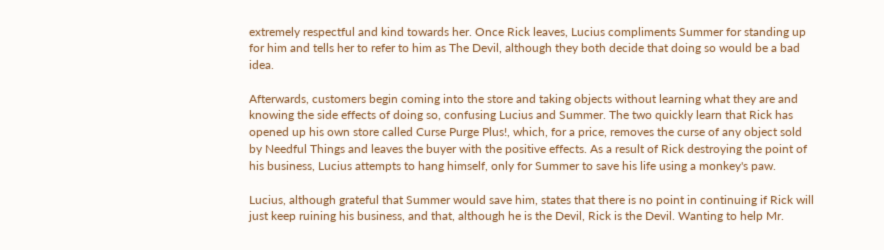extremely respectful and kind towards her. Once Rick leaves, Lucius compliments Summer for standing up for him and tells her to refer to him as The Devil, although they both decide that doing so would be a bad idea.

Afterwards, customers begin coming into the store and taking objects without learning what they are and knowing the side effects of doing so, confusing Lucius and Summer. The two quickly learn that Rick has opened up his own store called Curse Purge Plus!, which, for a price, removes the curse of any object sold by Needful Things and leaves the buyer with the positive effects. As a result of Rick destroying the point of his business, Lucius attempts to hang himself, only for Summer to save his life using a monkey's paw.

Lucius, although grateful that Summer would save him, states that there is no point in continuing if Rick will just keep ruining his business, and that, although he is the Devil, Rick is the Devil. Wanting to help Mr.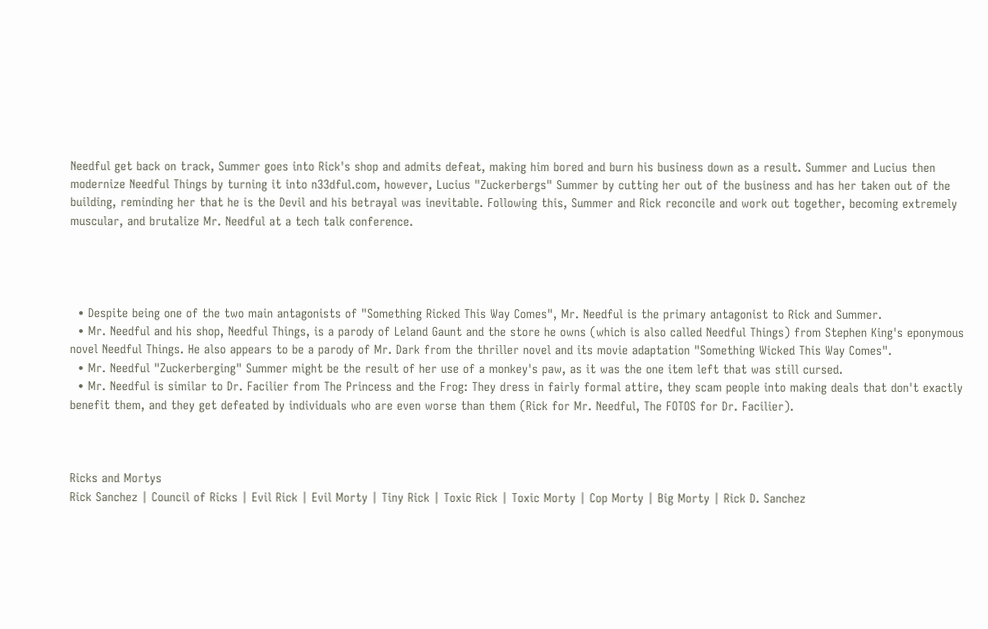Needful get back on track, Summer goes into Rick's shop and admits defeat, making him bored and burn his business down as a result. Summer and Lucius then modernize Needful Things by turning it into n33dful.com, however, Lucius "Zuckerbergs" Summer by cutting her out of the business and has her taken out of the building, reminding her that he is the Devil and his betrayal was inevitable. Following this, Summer and Rick reconcile and work out together, becoming extremely muscular, and brutalize Mr. Needful at a tech talk conference.




  • Despite being one of the two main antagonists of "Something Ricked This Way Comes", Mr. Needful is the primary antagonist to Rick and Summer.
  • Mr. Needful and his shop, Needful Things, is a parody of Leland Gaunt and the store he owns (which is also called Needful Things) from Stephen King's eponymous novel Needful Things. He also appears to be a parody of Mr. Dark from the thriller novel and its movie adaptation "Something Wicked This Way Comes".
  • Mr. Needful "Zuckerberging" Summer might be the result of her use of a monkey's paw, as it was the one item left that was still cursed.
  • Mr. Needful is similar to Dr. Facilier from The Princess and the Frog: They dress in fairly formal attire, they scam people into making deals that don't exactly benefit them, and they get defeated by individuals who are even worse than them (Rick for Mr. Needful, The FOTOS for Dr. Facilier).



Ricks and Mortys
Rick Sanchez | Council of Ricks | Evil Rick | Evil Morty | Tiny Rick | Toxic Rick | Toxic Morty | Cop Morty | Big Morty | Rick D. Sanchez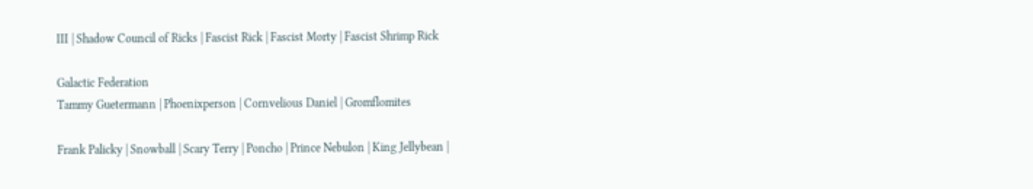III | Shadow Council of Ricks | Fascist Rick | Fascist Morty | Fascist Shrimp Rick

Galactic Federation
Tammy Guetermann | Phoenixperson | Cornvelious Daniel | Gromflomites

Frank Palicky | Snowball | Scary Terry | Poncho | Prince Nebulon | King Jellybean |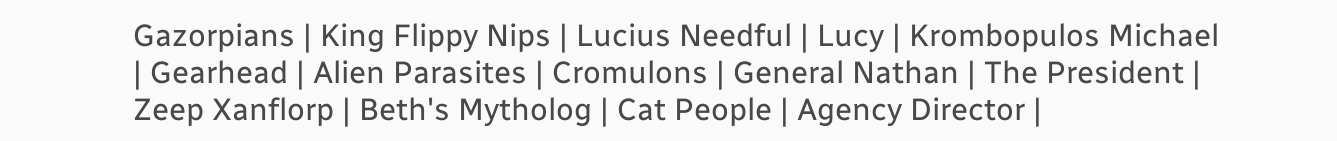Gazorpians | King Flippy Nips | Lucius Needful | Lucy | Krombopulos Michael | Gearhead | Alien Parasites | Cromulons | General Nathan | The President | Zeep Xanflorp | Beth's Mytholog | Cat People | Agency Director |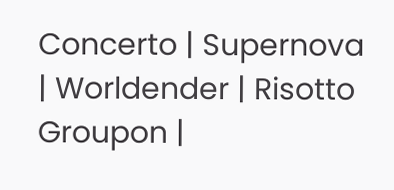Concerto | Supernova | Worldender | Risotto Groupon |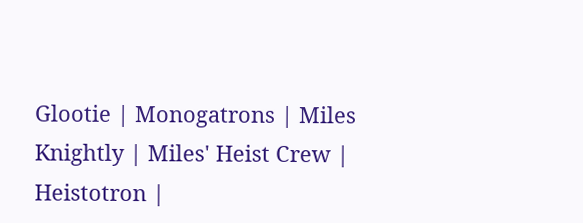Glootie | Monogatrons | Miles Knightly | Miles' Heist Crew | Heistotron |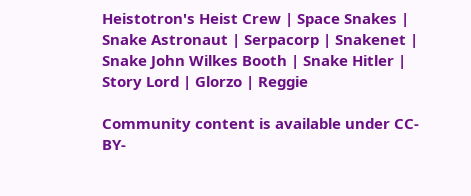Heistotron's Heist Crew | Space Snakes | Snake Astronaut | Serpacorp | Snakenet | Snake John Wilkes Booth | Snake Hitler | Story Lord | Glorzo | Reggie

Community content is available under CC-BY-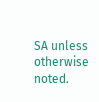SA unless otherwise noted.